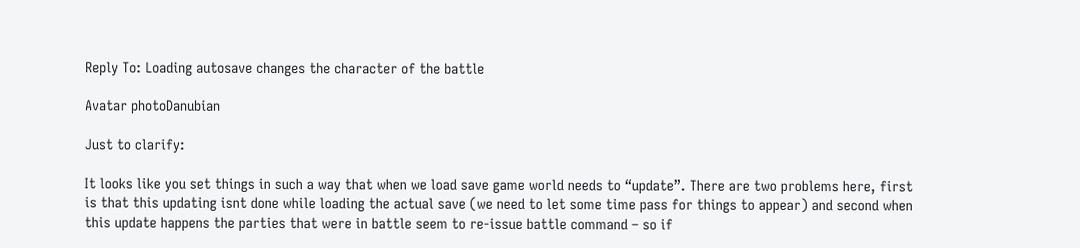Reply To: Loading autosave changes the character of the battle

Avatar photoDanubian

Just to clarify:

It looks like you set things in such a way that when we load save game world needs to “update”. There are two problems here, first is that this updating isnt done while loading the actual save (we need to let some time pass for things to appear) and second when this update happens the parties that were in battle seem to re-issue battle command – so if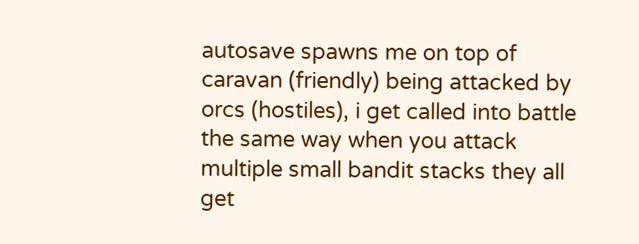autosave spawns me on top of caravan (friendly) being attacked by orcs (hostiles), i get called into battle the same way when you attack multiple small bandit stacks they all get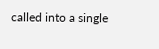called into a single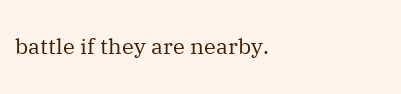battle if they are nearby.